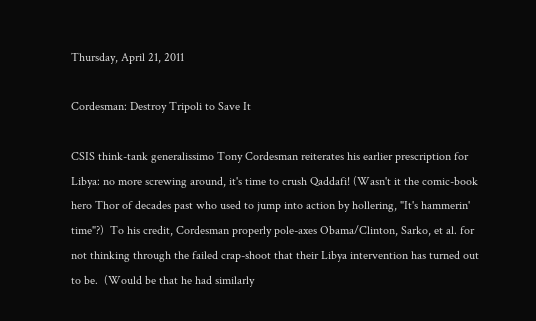Thursday, April 21, 2011

Cordesman: Destroy Tripoli to Save It

CSIS think-tank generalissimo Tony Cordesman reiterates his earlier prescription for Libya: no more screwing around, it's time to crush Qaddafi! (Wasn't it the comic-book hero Thor of decades past who used to jump into action by hollering, "It's hammerin' time"?)  To his credit, Cordesman properly pole-axes Obama/Clinton, Sarko, et al. for not thinking through the failed crap-shoot that their Libya intervention has turned out to be.  (Would be that he had similarly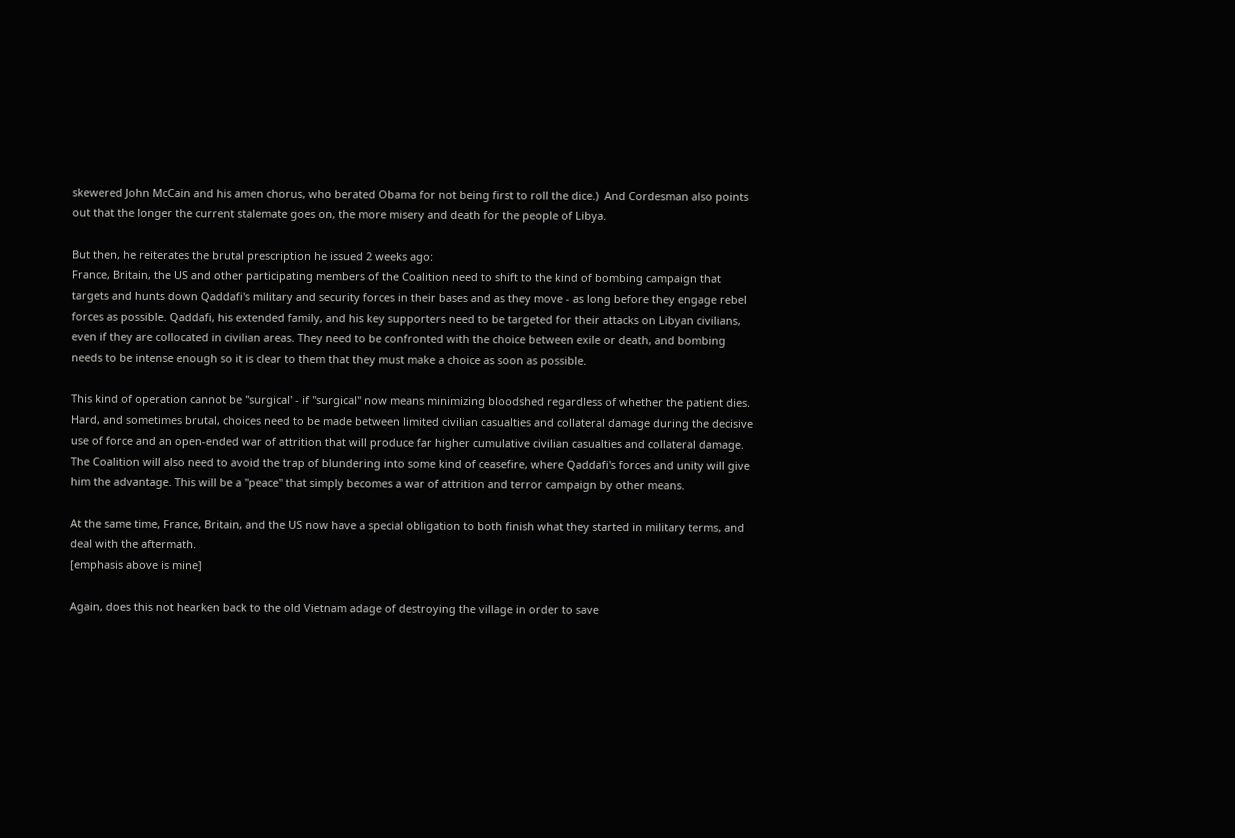skewered John McCain and his amen chorus, who berated Obama for not being first to roll the dice.)  And Cordesman also points out that the longer the current stalemate goes on, the more misery and death for the people of Libya.

But then, he reiterates the brutal prescription he issued 2 weeks ago:
France, Britain, the US and other participating members of the Coalition need to shift to the kind of bombing campaign that targets and hunts down Qaddafi's military and security forces in their bases and as they move - as long before they engage rebel forces as possible. Qaddafi, his extended family, and his key supporters need to be targeted for their attacks on Libyan civilians, even if they are collocated in civilian areas. They need to be confronted with the choice between exile or death, and bombing needs to be intense enough so it is clear to them that they must make a choice as soon as possible.

This kind of operation cannot be "surgical' - if "surgical" now means minimizing bloodshed regardless of whether the patient dies. Hard, and sometimes brutal, choices need to be made between limited civilian casualties and collateral damage during the decisive use of force and an open-ended war of attrition that will produce far higher cumulative civilian casualties and collateral damage. The Coalition will also need to avoid the trap of blundering into some kind of ceasefire, where Qaddafi's forces and unity will give him the advantage. This will be a "peace" that simply becomes a war of attrition and terror campaign by other means.

At the same time, France, Britain, and the US now have a special obligation to both finish what they started in military terms, and deal with the aftermath.
[emphasis above is mine]

Again, does this not hearken back to the old Vietnam adage of destroying the village in order to save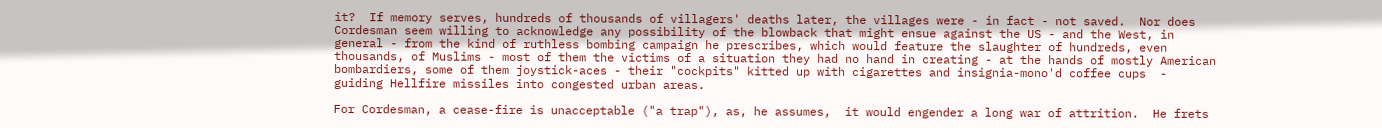it?  If memory serves, hundreds of thousands of villagers' deaths later, the villages were - in fact - not saved.  Nor does Cordesman seem willing to acknowledge any possibility of the blowback that might ensue against the US - and the West, in general - from the kind of ruthless bombing campaign he prescribes, which would feature the slaughter of hundreds, even thousands, of Muslims - most of them the victims of a situation they had no hand in creating - at the hands of mostly American bombardiers, some of them joystick-aces - their "cockpits" kitted up with cigarettes and insignia-mono'd coffee cups  - guiding Hellfire missiles into congested urban areas.

For Cordesman, a cease-fire is unacceptable ("a trap"), as, he assumes,  it would engender a long war of attrition.  He frets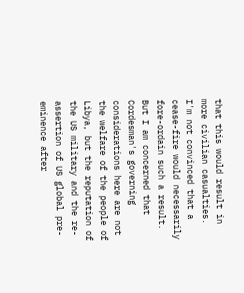that this would result in more civilian casualties.  I'm not convinced that a cease-fire would necessarily fore-ordain such a result.  But I am concerned that Cordesman's governing considerations here are not the welfare of the people of Libya, but the reputation of the US military and the re-assertion of US global pre-eminence after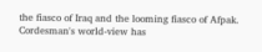the fiasco of Iraq and the looming fiasco of Afpak.  Cordesman's world-view has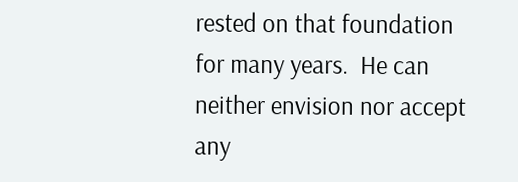rested on that foundation for many years.  He can neither envision nor accept any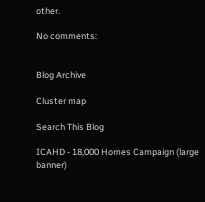other.

No comments:


Blog Archive

Cluster map

Search This Blog

ICAHD - 18,000 Homes Campaign (large banner)